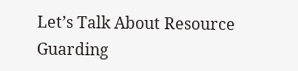Let’s Talk About Resource Guarding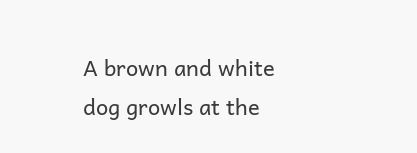A brown and white dog growls at the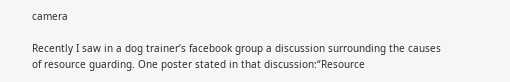camera

Recently I saw in a dog trainer’s facebook group a discussion surrounding the causes of resource guarding. One poster stated in that discussion:“Resource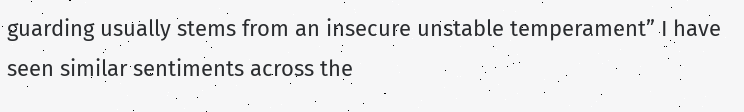guarding usually stems from an insecure unstable temperament” I have seen similar sentiments across the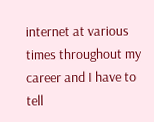internet at various times throughout my career and I have to tell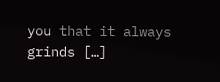you that it always grinds […]